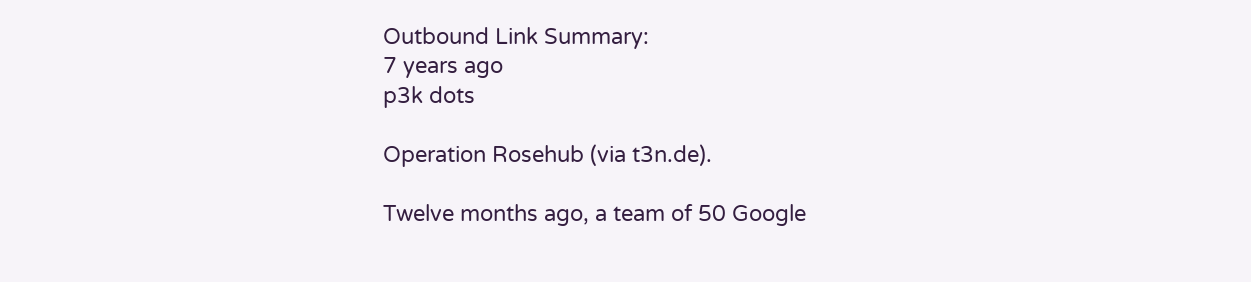Outbound Link Summary:
7 years ago
p3k dots

Operation Rosehub (via t3n.de).

Twelve months ago, a team of 50 Google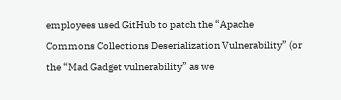employees used GitHub to patch the “Apache Commons Collections Deserialization Vulnerability” (or the “Mad Gadget vulnerability” as we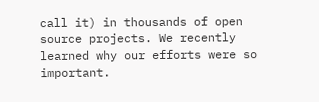call it) in thousands of open source projects. We recently learned why our efforts were so important.